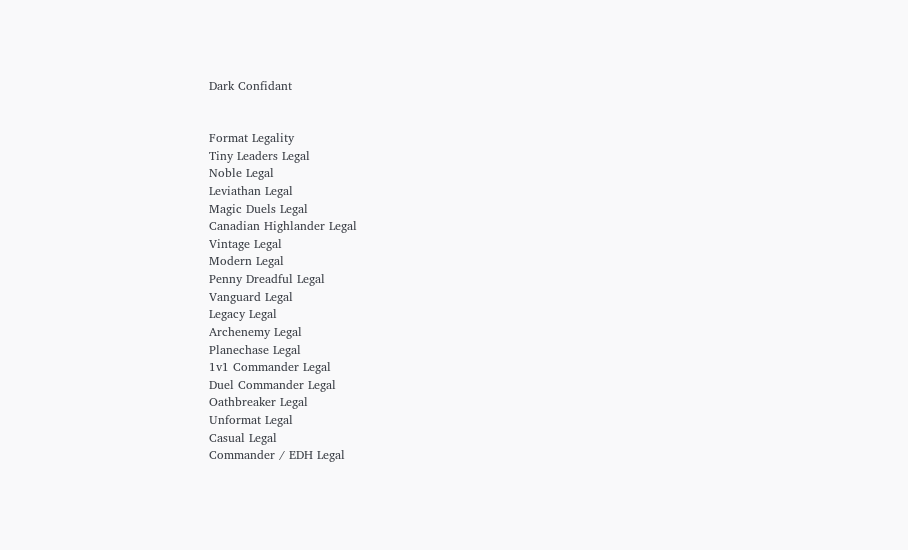Dark Confidant


Format Legality
Tiny Leaders Legal
Noble Legal
Leviathan Legal
Magic Duels Legal
Canadian Highlander Legal
Vintage Legal
Modern Legal
Penny Dreadful Legal
Vanguard Legal
Legacy Legal
Archenemy Legal
Planechase Legal
1v1 Commander Legal
Duel Commander Legal
Oathbreaker Legal
Unformat Legal
Casual Legal
Commander / EDH Legal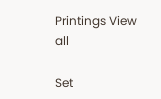Printings View all

Set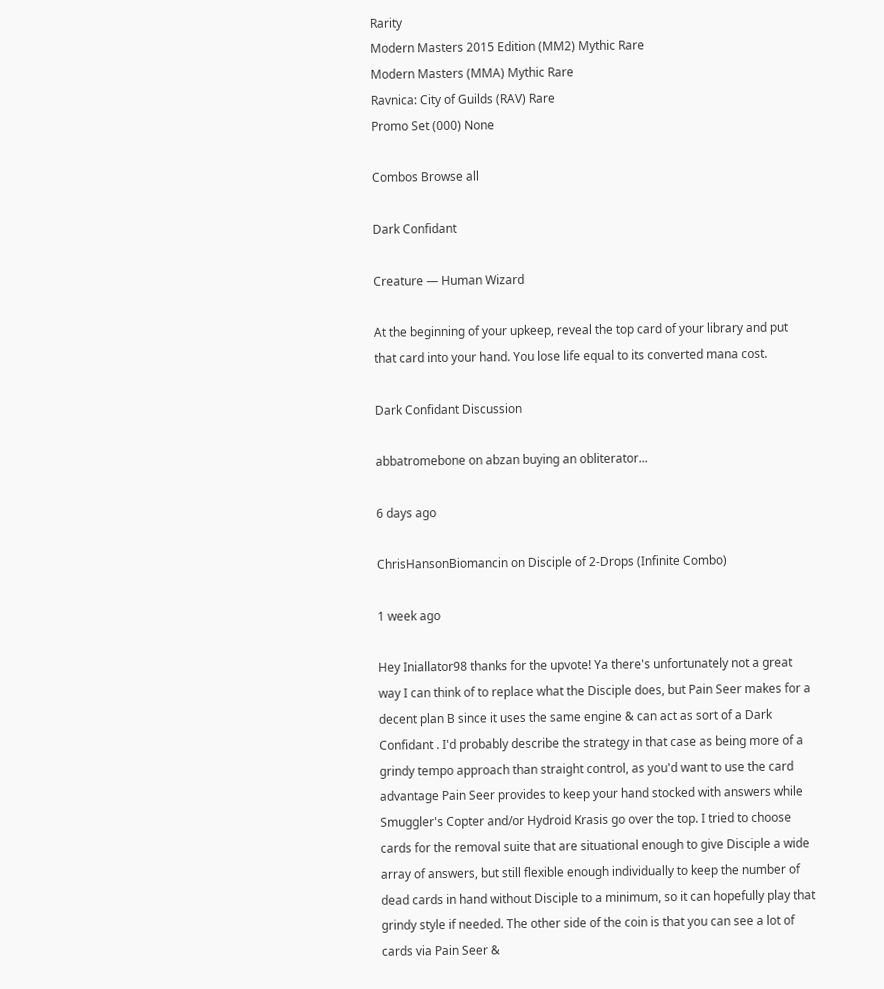Rarity
Modern Masters 2015 Edition (MM2) Mythic Rare
Modern Masters (MMA) Mythic Rare
Ravnica: City of Guilds (RAV) Rare
Promo Set (000) None

Combos Browse all

Dark Confidant

Creature — Human Wizard

At the beginning of your upkeep, reveal the top card of your library and put that card into your hand. You lose life equal to its converted mana cost.

Dark Confidant Discussion

abbatromebone on abzan buying an obliterator...

6 days ago

ChrisHansonBiomancin on Disciple of 2-Drops (Infinite Combo)

1 week ago

Hey Iniallator98 thanks for the upvote! Ya there's unfortunately not a great way I can think of to replace what the Disciple does, but Pain Seer makes for a decent plan B since it uses the same engine & can act as sort of a Dark Confidant . I'd probably describe the strategy in that case as being more of a grindy tempo approach than straight control, as you'd want to use the card advantage Pain Seer provides to keep your hand stocked with answers while Smuggler's Copter and/or Hydroid Krasis go over the top. I tried to choose cards for the removal suite that are situational enough to give Disciple a wide array of answers, but still flexible enough individually to keep the number of dead cards in hand without Disciple to a minimum, so it can hopefully play that grindy style if needed. The other side of the coin is that you can see a lot of cards via Pain Seer &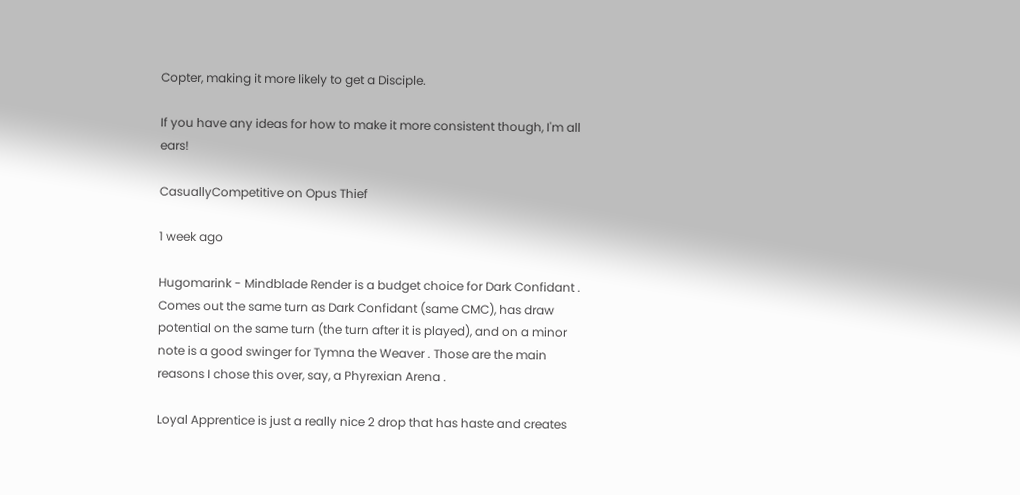Copter, making it more likely to get a Disciple.

If you have any ideas for how to make it more consistent though, I'm all ears!

CasuallyCompetitive on Opus Thief

1 week ago

Hugomarink - Mindblade Render is a budget choice for Dark Confidant . Comes out the same turn as Dark Confidant (same CMC), has draw potential on the same turn (the turn after it is played), and on a minor note is a good swinger for Tymna the Weaver . Those are the main reasons I chose this over, say, a Phyrexian Arena .

Loyal Apprentice is just a really nice 2 drop that has haste and creates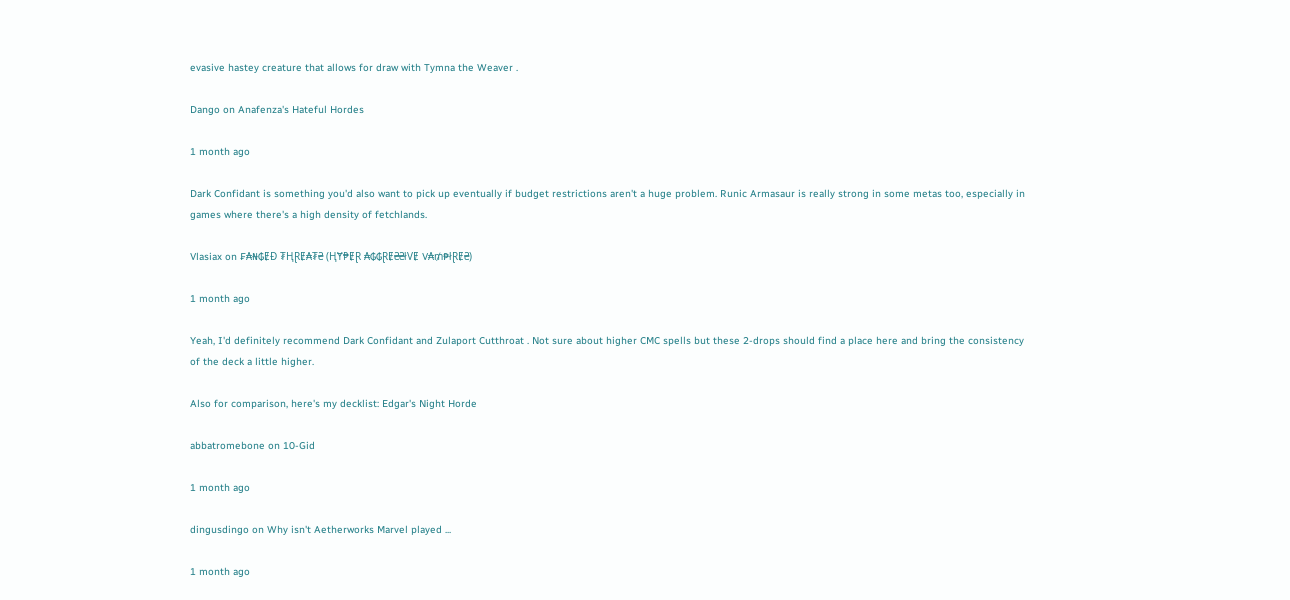evasive hastey creature that allows for draw with Tymna the Weaver .

Dango on Anafenza's Hateful Hordes

1 month ago

Dark Confidant is something you'd also want to pick up eventually if budget restrictions aren't a huge problem. Runic Armasaur is really strong in some metas too, especially in games where there's a high density of fetchlands.

Vlasiax on ₣₳₦₲ɆĐ ₮ⱧⱤɆ₳₮₴ (ⱧɎ₱ɆⱤ ₳₲₲ⱤɆ₴₴łVɆ V₳₥₱łⱤɆ₴)

1 month ago

Yeah, I'd definitely recommend Dark Confidant and Zulaport Cutthroat . Not sure about higher CMC spells but these 2-drops should find a place here and bring the consistency of the deck a little higher.

Also for comparison, here's my decklist: Edgar's Night Horde

abbatromebone on 10-Gid

1 month ago

dingusdingo on Why isn't Aetherworks Marvel played ...

1 month ago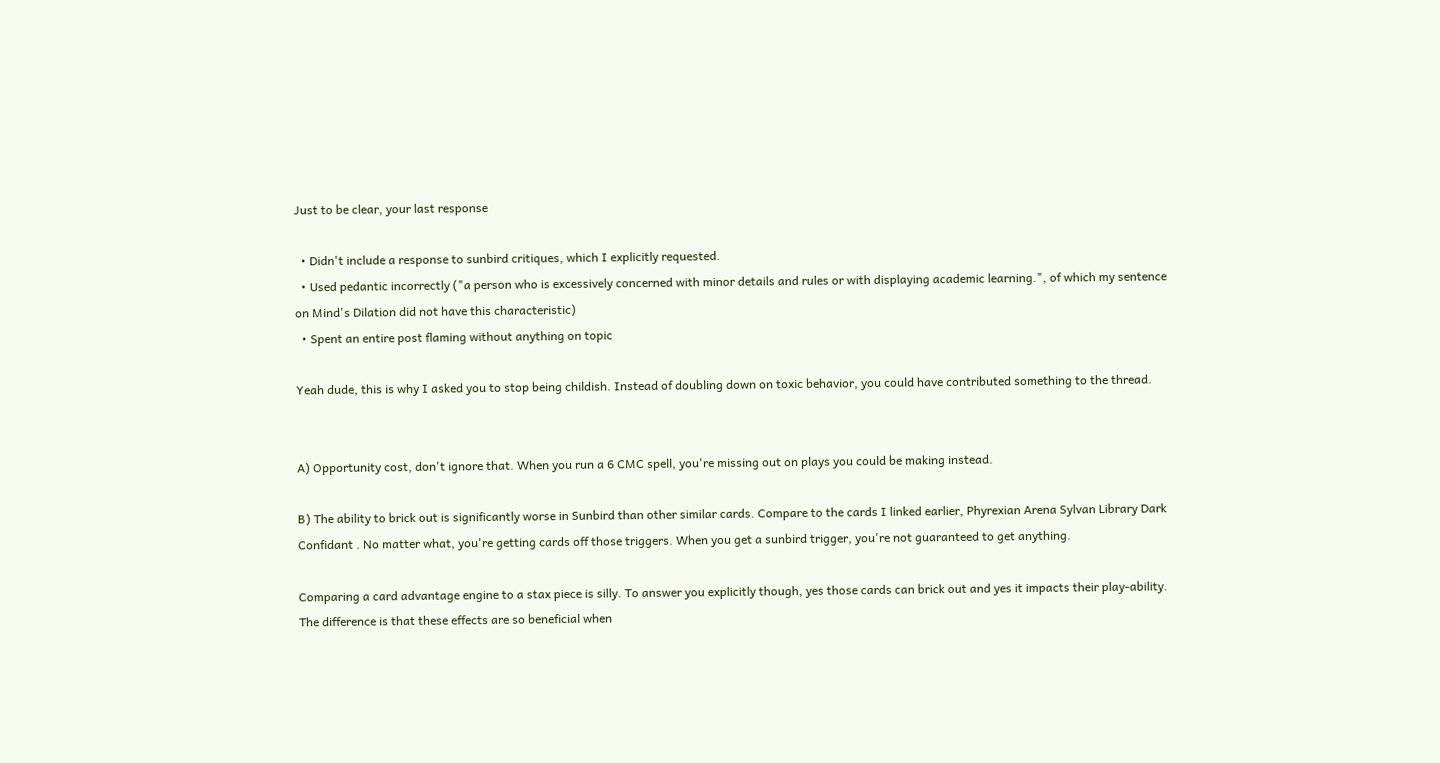Just to be clear, your last response

  • Didn't include a response to sunbird critiques, which I explicitly requested.
  • Used pedantic incorrectly ("a person who is excessively concerned with minor details and rules or with displaying academic learning.", of which my sentence on Mind's Dilation did not have this characteristic)
  • Spent an entire post flaming without anything on topic

Yeah dude, this is why I asked you to stop being childish. Instead of doubling down on toxic behavior, you could have contributed something to the thread.


A) Opportunity cost, don't ignore that. When you run a 6 CMC spell, you're missing out on plays you could be making instead.

B) The ability to brick out is significantly worse in Sunbird than other similar cards. Compare to the cards I linked earlier, Phyrexian Arena Sylvan Library Dark Confidant . No matter what, you're getting cards off those triggers. When you get a sunbird trigger, you're not guaranteed to get anything.

Comparing a card advantage engine to a stax piece is silly. To answer you explicitly though, yes those cards can brick out and yes it impacts their play-ability. The difference is that these effects are so beneficial when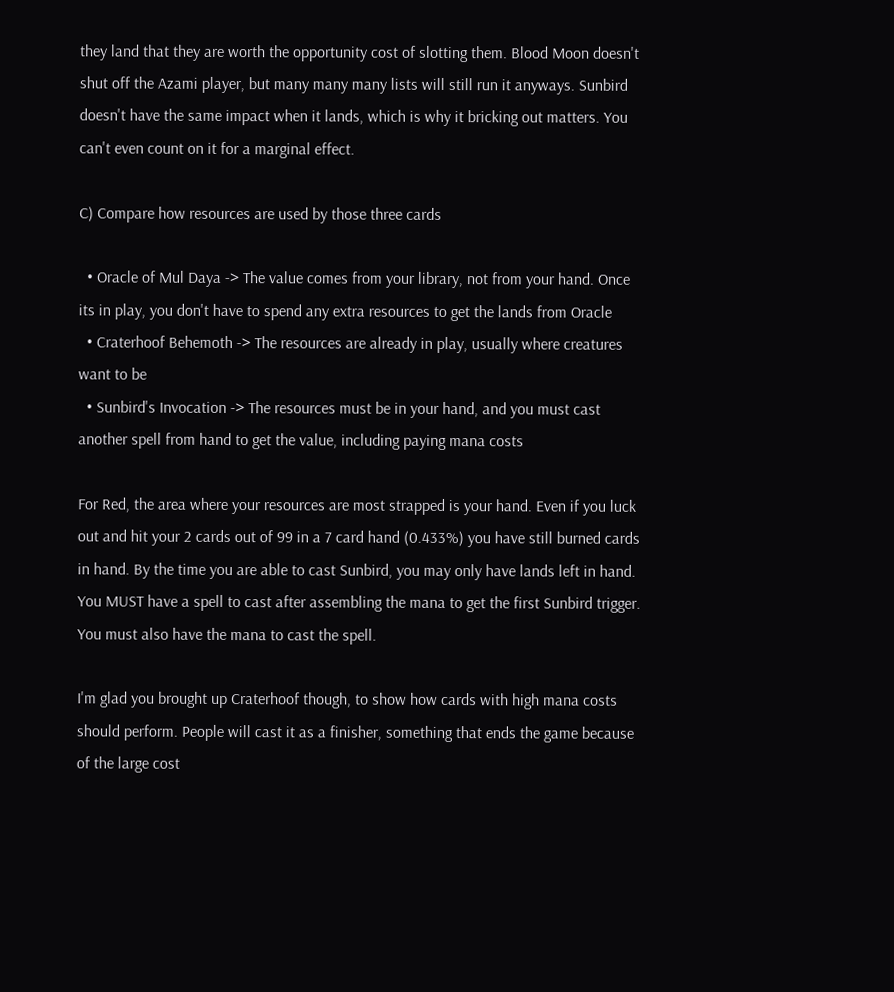they land that they are worth the opportunity cost of slotting them. Blood Moon doesn't shut off the Azami player, but many many many lists will still run it anyways. Sunbird doesn't have the same impact when it lands, which is why it bricking out matters. You can't even count on it for a marginal effect.

C) Compare how resources are used by those three cards

  • Oracle of Mul Daya -> The value comes from your library, not from your hand. Once its in play, you don't have to spend any extra resources to get the lands from Oracle
  • Craterhoof Behemoth -> The resources are already in play, usually where creatures want to be
  • Sunbird's Invocation -> The resources must be in your hand, and you must cast another spell from hand to get the value, including paying mana costs

For Red, the area where your resources are most strapped is your hand. Even if you luck out and hit your 2 cards out of 99 in a 7 card hand (0.433%) you have still burned cards in hand. By the time you are able to cast Sunbird, you may only have lands left in hand. You MUST have a spell to cast after assembling the mana to get the first Sunbird trigger. You must also have the mana to cast the spell.

I'm glad you brought up Craterhoof though, to show how cards with high mana costs should perform. People will cast it as a finisher, something that ends the game because of the large cost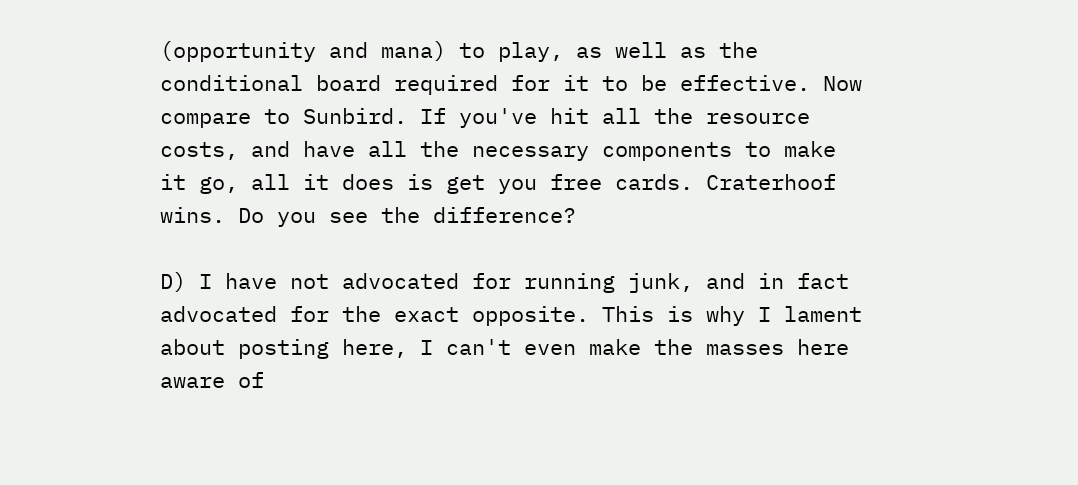(opportunity and mana) to play, as well as the conditional board required for it to be effective. Now compare to Sunbird. If you've hit all the resource costs, and have all the necessary components to make it go, all it does is get you free cards. Craterhoof wins. Do you see the difference?

D) I have not advocated for running junk, and in fact advocated for the exact opposite. This is why I lament about posting here, I can't even make the masses here aware of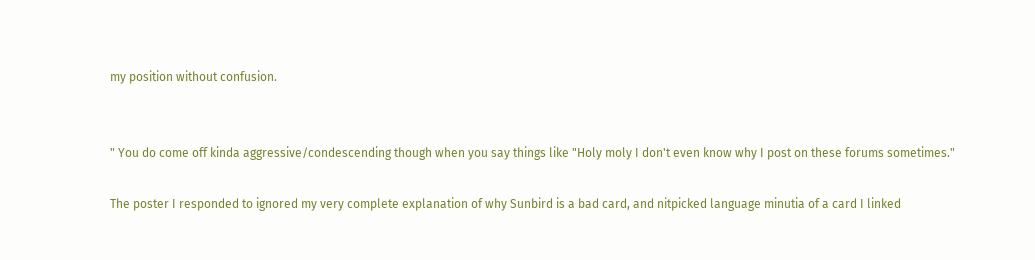my position without confusion.


" You do come off kinda aggressive/condescending though when you say things like "Holy moly I don't even know why I post on these forums sometimes."

The poster I responded to ignored my very complete explanation of why Sunbird is a bad card, and nitpicked language minutia of a card I linked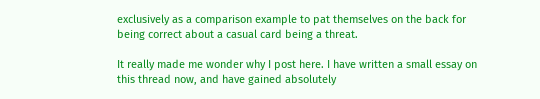exclusively as a comparison example to pat themselves on the back for being correct about a casual card being a threat.

It really made me wonder why I post here. I have written a small essay on this thread now, and have gained absolutely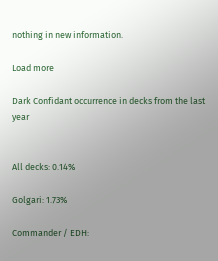nothing in new information.

Load more

Dark Confidant occurrence in decks from the last year


All decks: 0.14%

Golgari: 1.73%

Commander / EDH: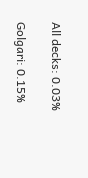All decks: 0.03%

Golgari: 0.15%